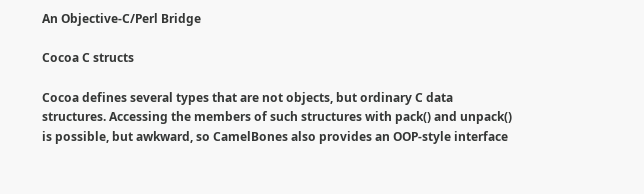An Objective-C/Perl Bridge

Cocoa C structs

Cocoa defines several types that are not objects, but ordinary C data structures. Accessing the members of such structures with pack() and unpack() is possible, but awkward, so CamelBones also provides an OOP-style interface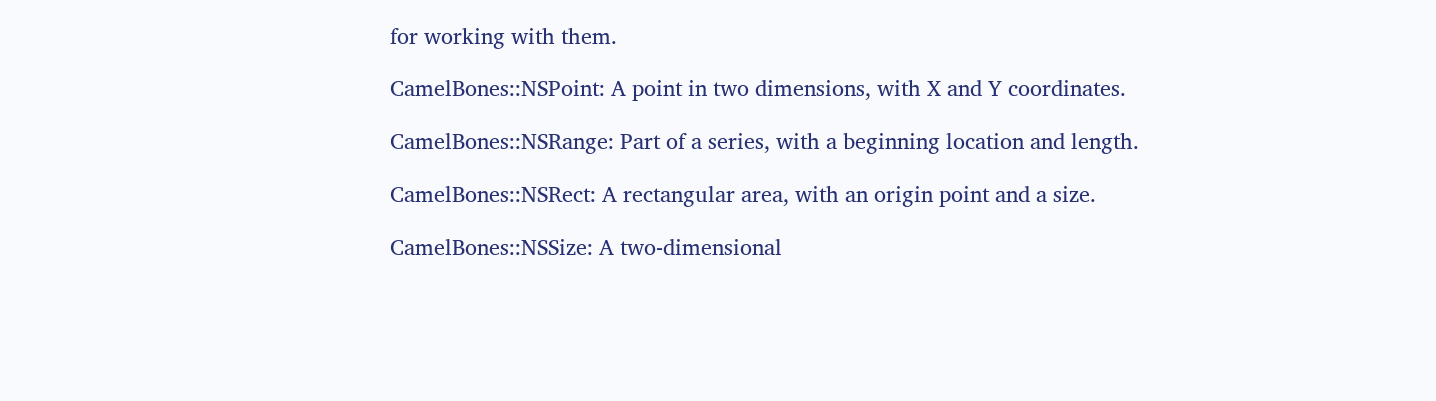for working with them.

CamelBones::NSPoint: A point in two dimensions, with X and Y coordinates.

CamelBones::NSRange: Part of a series, with a beginning location and length.

CamelBones::NSRect: A rectangular area, with an origin point and a size.

CamelBones::NSSize: A two-dimensional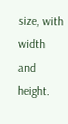size, with width and height.